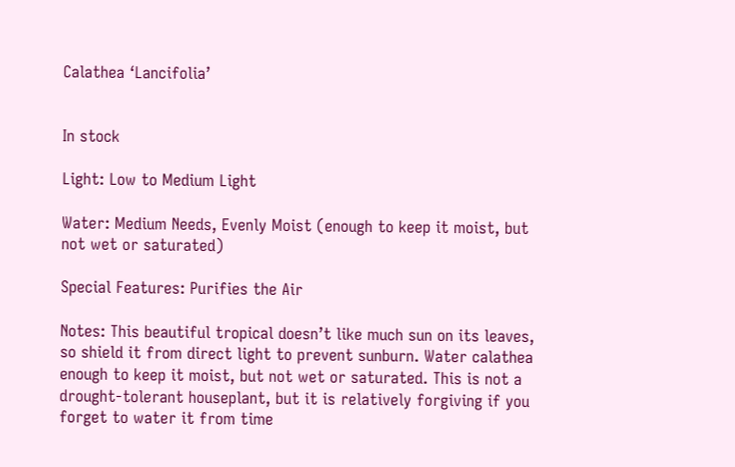Calathea ‘Lancifolia’


In stock

Light: Low to Medium Light

Water: Medium Needs, Evenly Moist (enough to keep it moist, but not wet or saturated)

Special Features: Purifies the Air

Notes: This beautiful tropical doesn’t like much sun on its leaves, so shield it from direct light to prevent sunburn. Water calathea enough to keep it moist, but not wet or saturated. This is not a drought-tolerant houseplant, but it is relatively forgiving if you forget to water it from time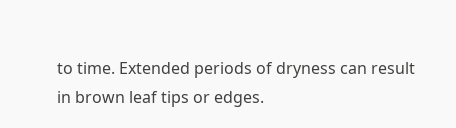to time. Extended periods of dryness can result in brown leaf tips or edges.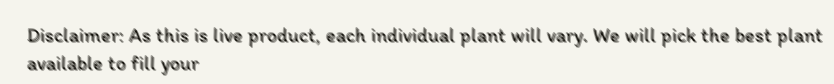Disclaimer: As this is live product, each individual plant will vary. We will pick the best plant available to fill your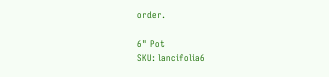order.

6" Pot
SKU: lancifolia6